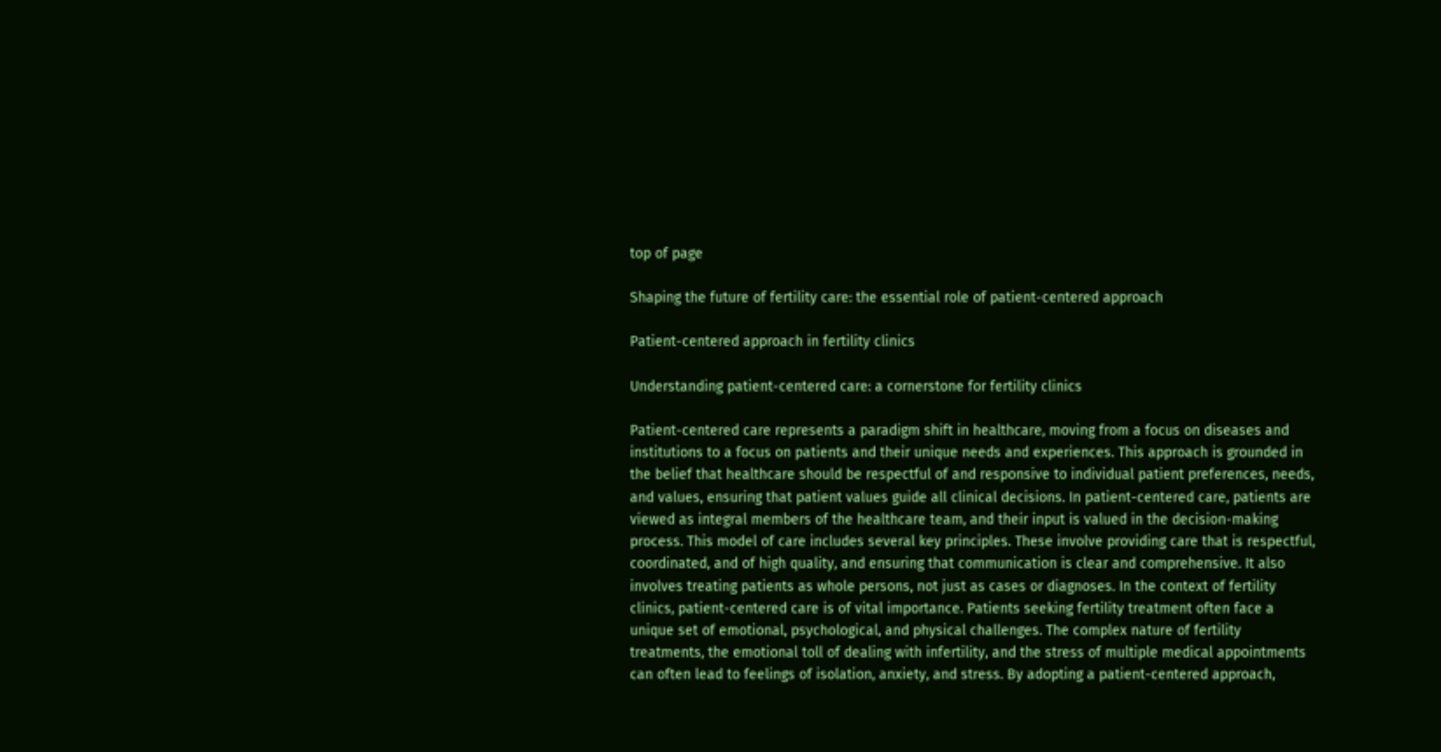top of page

Shaping the future of fertility care: the essential role of patient-centered approach

Patient-centered approach in fertility clinics

Understanding patient-centered care: a cornerstone for fertility clinics

Patient-centered care represents a paradigm shift in healthcare, moving from a focus on diseases and institutions to a focus on patients and their unique needs and experiences. This approach is grounded in the belief that healthcare should be respectful of and responsive to individual patient preferences, needs, and values, ensuring that patient values guide all clinical decisions. In patient-centered care, patients are viewed as integral members of the healthcare team, and their input is valued in the decision-making process. This model of care includes several key principles. These involve providing care that is respectful, coordinated, and of high quality, and ensuring that communication is clear and comprehensive. It also involves treating patients as whole persons, not just as cases or diagnoses. In the context of fertility clinics, patient-centered care is of vital importance. Patients seeking fertility treatment often face a unique set of emotional, psychological, and physical challenges. The complex nature of fertility treatments, the emotional toll of dealing with infertility, and the stress of multiple medical appointments can often lead to feelings of isolation, anxiety, and stress. By adopting a patient-centered approach,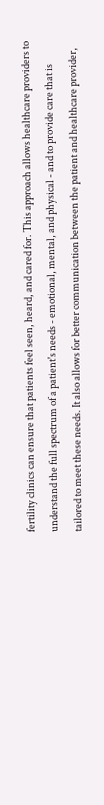fertility clinics can ensure that patients feel seen, heard, and cared for. This approach allows healthcare providers to understand the full spectrum of a patient's needs - emotional, mental, and physical - and to provide care that is tailored to meet these needs. It also allows for better communication between the patient and healthcare provider,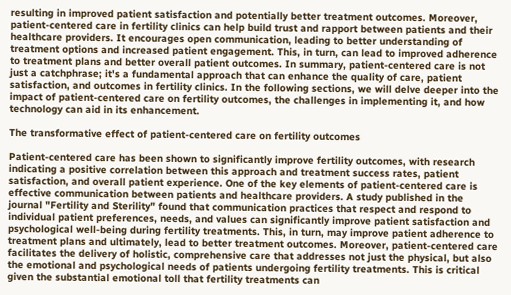resulting in improved patient satisfaction and potentially better treatment outcomes. Moreover, patient-centered care in fertility clinics can help build trust and rapport between patients and their healthcare providers. It encourages open communication, leading to better understanding of treatment options and increased patient engagement. This, in turn, can lead to improved adherence to treatment plans and better overall patient outcomes. In summary, patient-centered care is not just a catchphrase; it's a fundamental approach that can enhance the quality of care, patient satisfaction, and outcomes in fertility clinics. In the following sections, we will delve deeper into the impact of patient-centered care on fertility outcomes, the challenges in implementing it, and how technology can aid in its enhancement.

The transformative effect of patient-centered care on fertility outcomes

Patient-centered care has been shown to significantly improve fertility outcomes, with research indicating a positive correlation between this approach and treatment success rates, patient satisfaction, and overall patient experience. One of the key elements of patient-centered care is effective communication between patients and healthcare providers. A study published in the journal "Fertility and Sterility" found that communication practices that respect and respond to individual patient preferences, needs, and values can significantly improve patient satisfaction and psychological well-being during fertility treatments. This, in turn, may improve patient adherence to treatment plans and ultimately, lead to better treatment outcomes. Moreover, patient-centered care facilitates the delivery of holistic, comprehensive care that addresses not just the physical, but also the emotional and psychological needs of patients undergoing fertility treatments. This is critical given the substantial emotional toll that fertility treatments can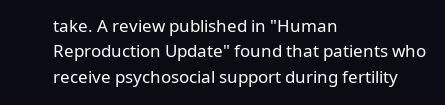take. A review published in "Human Reproduction Update" found that patients who receive psychosocial support during fertility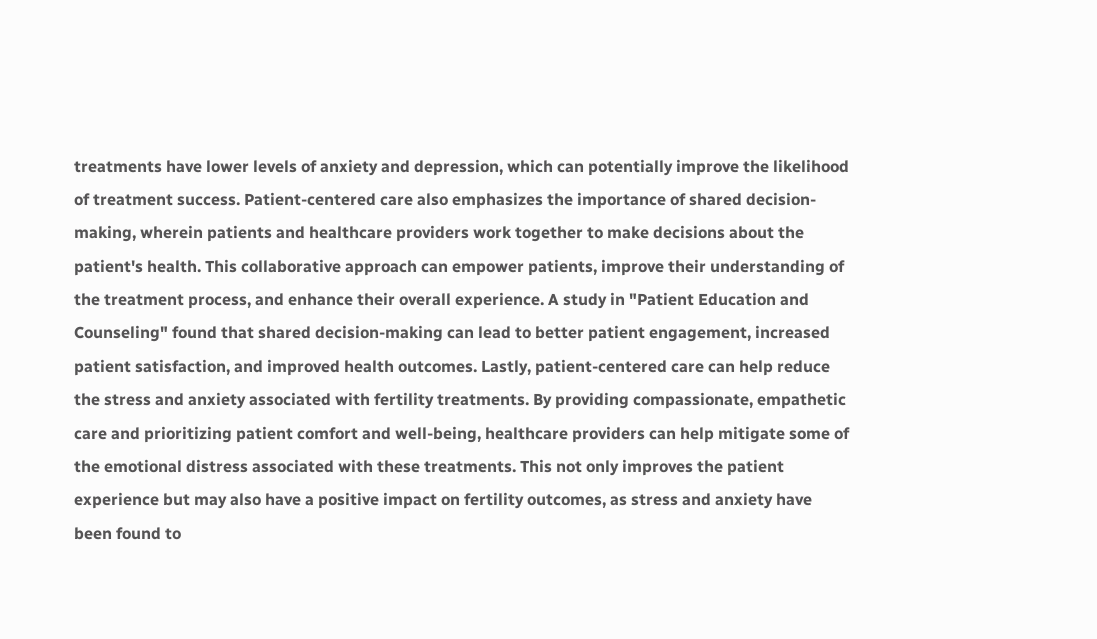treatments have lower levels of anxiety and depression, which can potentially improve the likelihood of treatment success. Patient-centered care also emphasizes the importance of shared decision-making, wherein patients and healthcare providers work together to make decisions about the patient's health. This collaborative approach can empower patients, improve their understanding of the treatment process, and enhance their overall experience. A study in "Patient Education and Counseling" found that shared decision-making can lead to better patient engagement, increased patient satisfaction, and improved health outcomes. Lastly, patient-centered care can help reduce the stress and anxiety associated with fertility treatments. By providing compassionate, empathetic care and prioritizing patient comfort and well-being, healthcare providers can help mitigate some of the emotional distress associated with these treatments. This not only improves the patient experience but may also have a positive impact on fertility outcomes, as stress and anxiety have been found to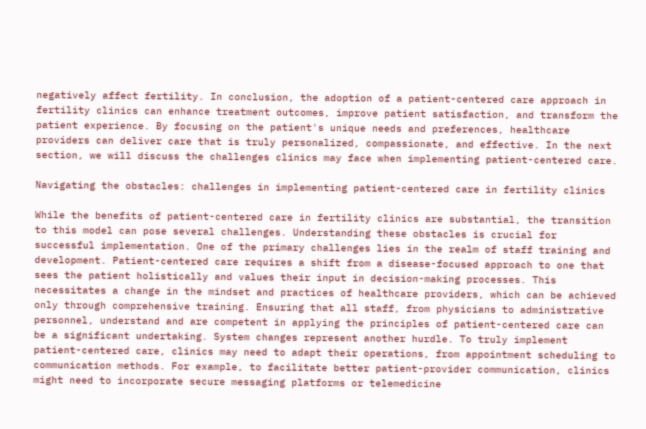negatively affect fertility. In conclusion, the adoption of a patient-centered care approach in fertility clinics can enhance treatment outcomes, improve patient satisfaction, and transform the patient experience. By focusing on the patient's unique needs and preferences, healthcare providers can deliver care that is truly personalized, compassionate, and effective. In the next section, we will discuss the challenges clinics may face when implementing patient-centered care.

Navigating the obstacles: challenges in implementing patient-centered care in fertility clinics

While the benefits of patient-centered care in fertility clinics are substantial, the transition to this model can pose several challenges. Understanding these obstacles is crucial for successful implementation. One of the primary challenges lies in the realm of staff training and development. Patient-centered care requires a shift from a disease-focused approach to one that sees the patient holistically and values their input in decision-making processes. This necessitates a change in the mindset and practices of healthcare providers, which can be achieved only through comprehensive training. Ensuring that all staff, from physicians to administrative personnel, understand and are competent in applying the principles of patient-centered care can be a significant undertaking. System changes represent another hurdle. To truly implement patient-centered care, clinics may need to adapt their operations, from appointment scheduling to communication methods. For example, to facilitate better patient-provider communication, clinics might need to incorporate secure messaging platforms or telemedicine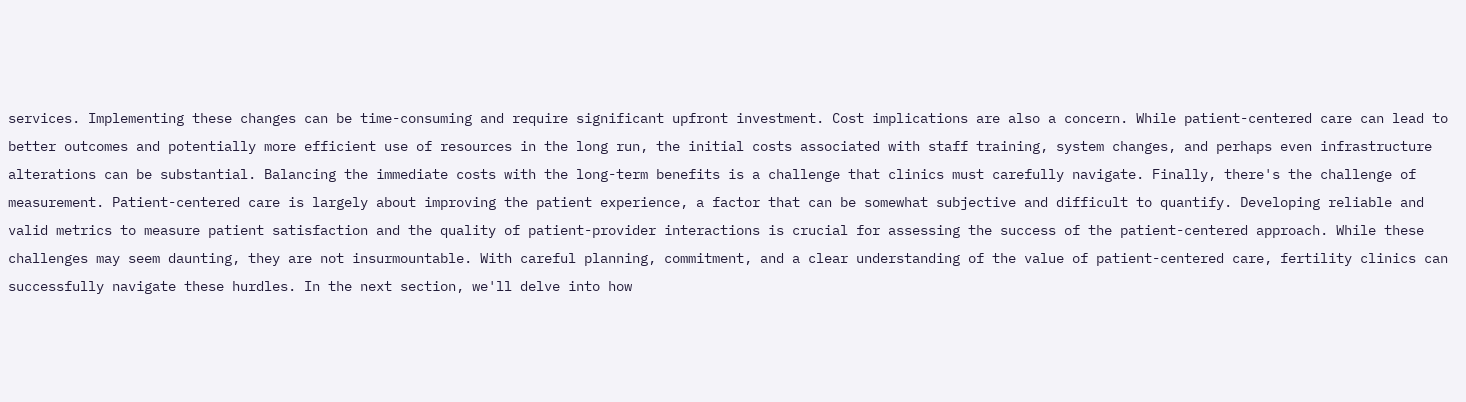services. Implementing these changes can be time-consuming and require significant upfront investment. Cost implications are also a concern. While patient-centered care can lead to better outcomes and potentially more efficient use of resources in the long run, the initial costs associated with staff training, system changes, and perhaps even infrastructure alterations can be substantial. Balancing the immediate costs with the long-term benefits is a challenge that clinics must carefully navigate. Finally, there's the challenge of measurement. Patient-centered care is largely about improving the patient experience, a factor that can be somewhat subjective and difficult to quantify. Developing reliable and valid metrics to measure patient satisfaction and the quality of patient-provider interactions is crucial for assessing the success of the patient-centered approach. While these challenges may seem daunting, they are not insurmountable. With careful planning, commitment, and a clear understanding of the value of patient-centered care, fertility clinics can successfully navigate these hurdles. In the next section, we'll delve into how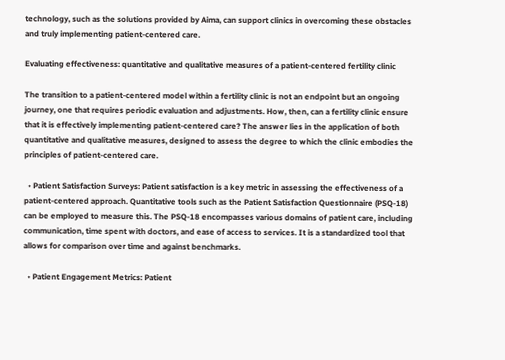technology, such as the solutions provided by Aima, can support clinics in overcoming these obstacles and truly implementing patient-centered care.

Evaluating effectiveness: quantitative and qualitative measures of a patient-centered fertility clinic

The transition to a patient-centered model within a fertility clinic is not an endpoint but an ongoing journey, one that requires periodic evaluation and adjustments. How, then, can a fertility clinic ensure that it is effectively implementing patient-centered care? The answer lies in the application of both quantitative and qualitative measures, designed to assess the degree to which the clinic embodies the principles of patient-centered care.

  • Patient Satisfaction Surveys: Patient satisfaction is a key metric in assessing the effectiveness of a patient-centered approach. Quantitative tools such as the Patient Satisfaction Questionnaire (PSQ-18) can be employed to measure this. The PSQ-18 encompasses various domains of patient care, including communication, time spent with doctors, and ease of access to services. It is a standardized tool that allows for comparison over time and against benchmarks.

  • Patient Engagement Metrics: Patient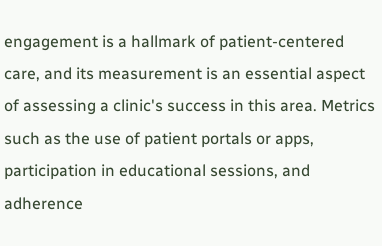engagement is a hallmark of patient-centered care, and its measurement is an essential aspect of assessing a clinic's success in this area. Metrics such as the use of patient portals or apps, participation in educational sessions, and adherence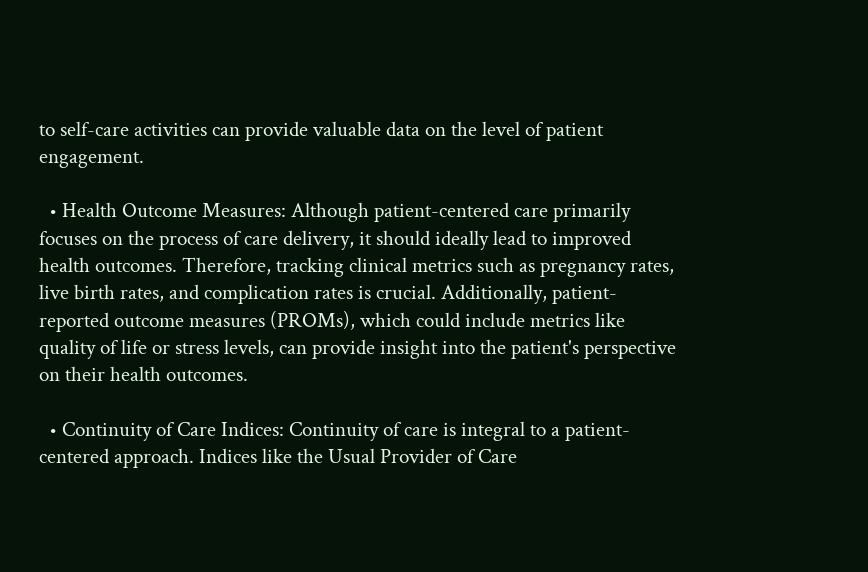to self-care activities can provide valuable data on the level of patient engagement.

  • Health Outcome Measures: Although patient-centered care primarily focuses on the process of care delivery, it should ideally lead to improved health outcomes. Therefore, tracking clinical metrics such as pregnancy rates, live birth rates, and complication rates is crucial. Additionally, patient-reported outcome measures (PROMs), which could include metrics like quality of life or stress levels, can provide insight into the patient's perspective on their health outcomes.

  • Continuity of Care Indices: Continuity of care is integral to a patient-centered approach. Indices like the Usual Provider of Care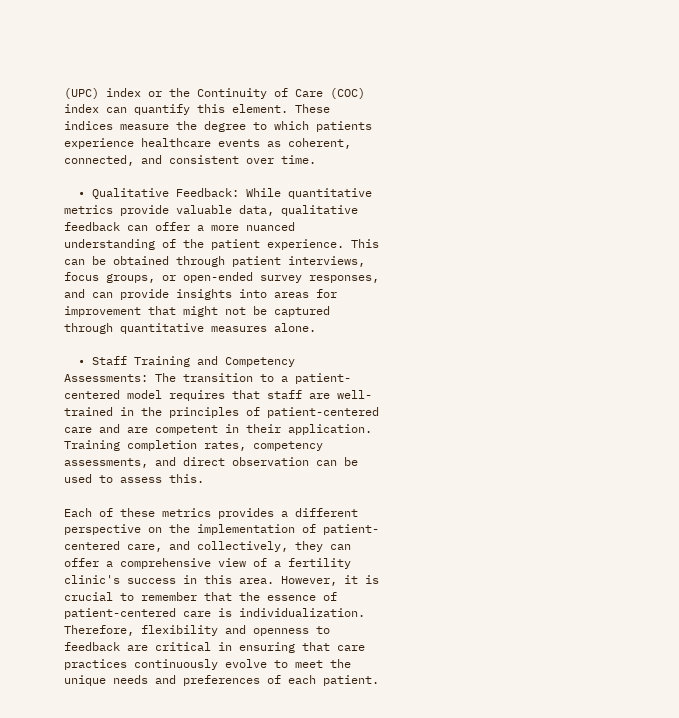(UPC) index or the Continuity of Care (COC) index can quantify this element. These indices measure the degree to which patients experience healthcare events as coherent, connected, and consistent over time.

  • Qualitative Feedback: While quantitative metrics provide valuable data, qualitative feedback can offer a more nuanced understanding of the patient experience. This can be obtained through patient interviews, focus groups, or open-ended survey responses, and can provide insights into areas for improvement that might not be captured through quantitative measures alone.

  • Staff Training and Competency Assessments: The transition to a patient-centered model requires that staff are well-trained in the principles of patient-centered care and are competent in their application. Training completion rates, competency assessments, and direct observation can be used to assess this.

Each of these metrics provides a different perspective on the implementation of patient-centered care, and collectively, they can offer a comprehensive view of a fertility clinic's success in this area. However, it is crucial to remember that the essence of patient-centered care is individualization. Therefore, flexibility and openness to feedback are critical in ensuring that care practices continuously evolve to meet the unique needs and preferences of each patient.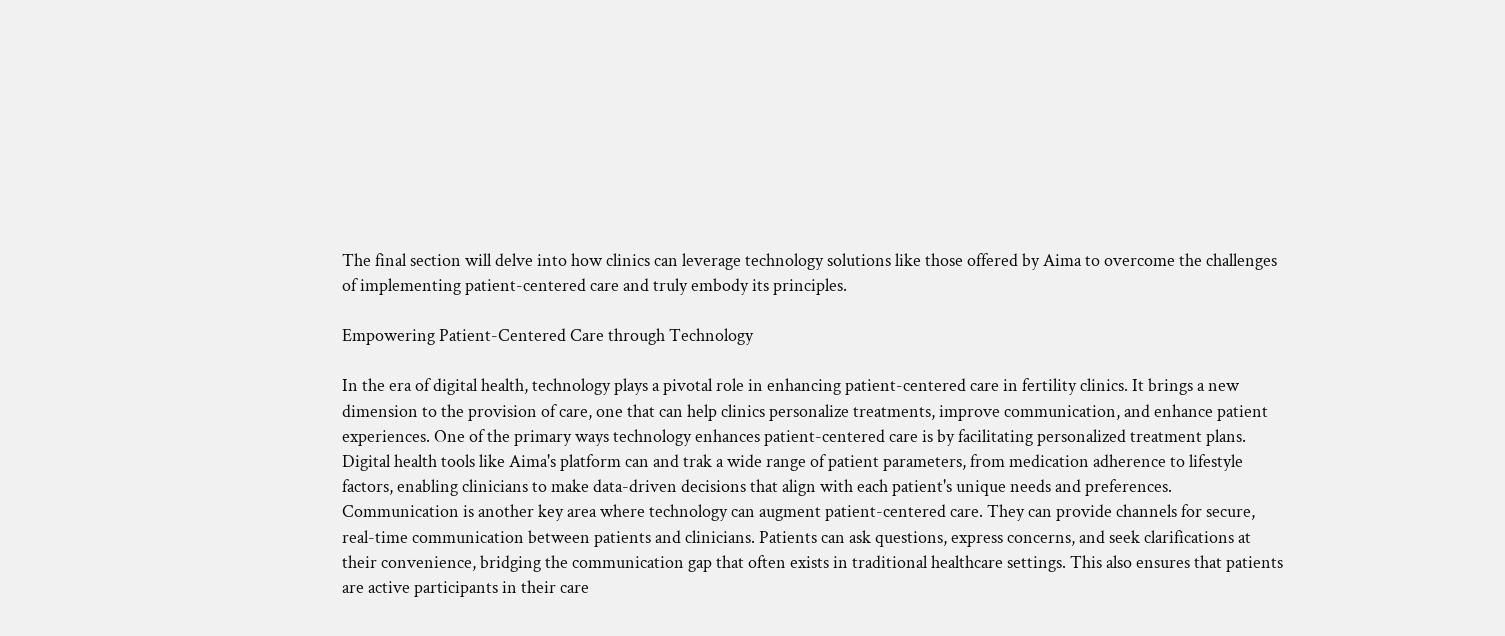The final section will delve into how clinics can leverage technology solutions like those offered by Aima to overcome the challenges of implementing patient-centered care and truly embody its principles.

Empowering Patient-Centered Care through Technology

In the era of digital health, technology plays a pivotal role in enhancing patient-centered care in fertility clinics. It brings a new dimension to the provision of care, one that can help clinics personalize treatments, improve communication, and enhance patient experiences. One of the primary ways technology enhances patient-centered care is by facilitating personalized treatment plans. Digital health tools like Aima's platform can and trak a wide range of patient parameters, from medication adherence to lifestyle factors, enabling clinicians to make data-driven decisions that align with each patient's unique needs and preferences. Communication is another key area where technology can augment patient-centered care. They can provide channels for secure, real-time communication between patients and clinicians. Patients can ask questions, express concerns, and seek clarifications at their convenience, bridging the communication gap that often exists in traditional healthcare settings. This also ensures that patients are active participants in their care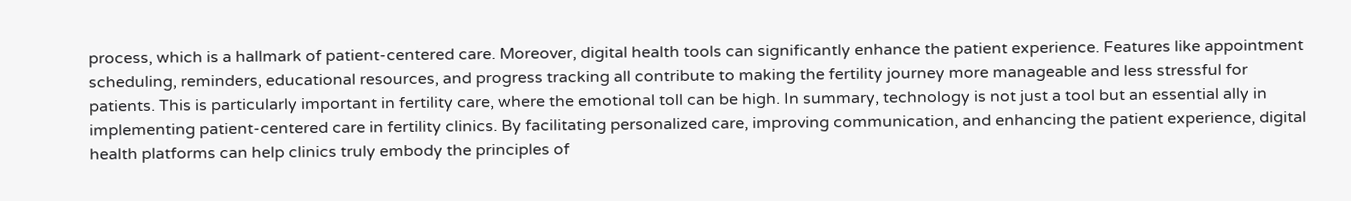process, which is a hallmark of patient-centered care. Moreover, digital health tools can significantly enhance the patient experience. Features like appointment scheduling, reminders, educational resources, and progress tracking all contribute to making the fertility journey more manageable and less stressful for patients. This is particularly important in fertility care, where the emotional toll can be high. In summary, technology is not just a tool but an essential ally in implementing patient-centered care in fertility clinics. By facilitating personalized care, improving communication, and enhancing the patient experience, digital health platforms can help clinics truly embody the principles of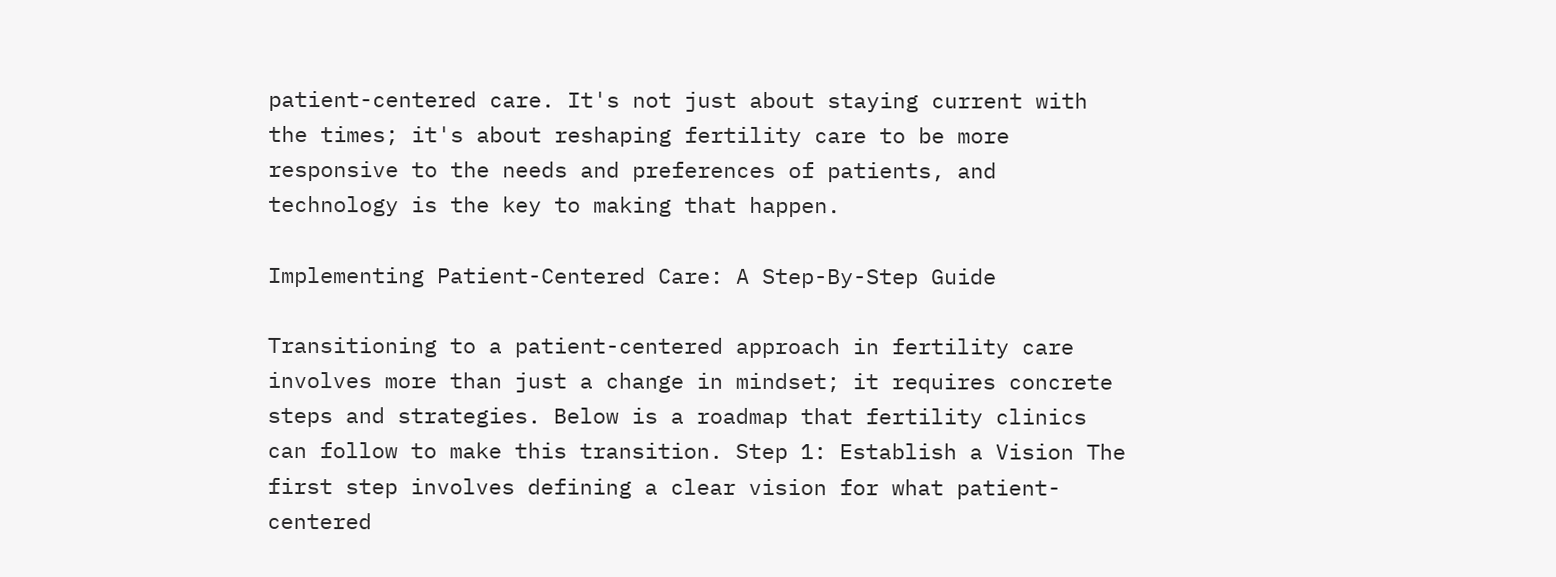patient-centered care. It's not just about staying current with the times; it's about reshaping fertility care to be more responsive to the needs and preferences of patients, and technology is the key to making that happen.

Implementing Patient-Centered Care: A Step-By-Step Guide

Transitioning to a patient-centered approach in fertility care involves more than just a change in mindset; it requires concrete steps and strategies. Below is a roadmap that fertility clinics can follow to make this transition. Step 1: Establish a Vision The first step involves defining a clear vision for what patient-centered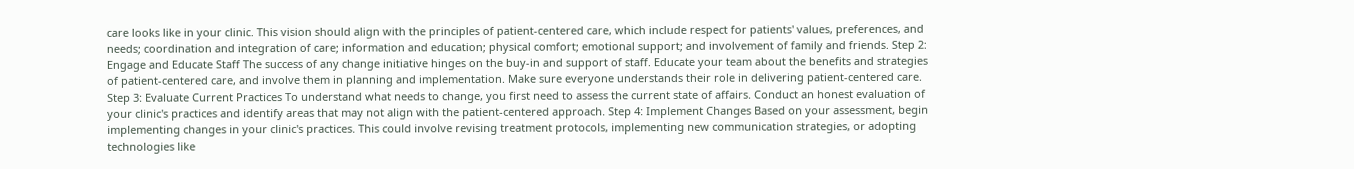care looks like in your clinic. This vision should align with the principles of patient-centered care, which include respect for patients' values, preferences, and needs; coordination and integration of care; information and education; physical comfort; emotional support; and involvement of family and friends. Step 2: Engage and Educate Staff The success of any change initiative hinges on the buy-in and support of staff. Educate your team about the benefits and strategies of patient-centered care, and involve them in planning and implementation. Make sure everyone understands their role in delivering patient-centered care. Step 3: Evaluate Current Practices To understand what needs to change, you first need to assess the current state of affairs. Conduct an honest evaluation of your clinic's practices and identify areas that may not align with the patient-centered approach. Step 4: Implement Changes Based on your assessment, begin implementing changes in your clinic's practices. This could involve revising treatment protocols, implementing new communication strategies, or adopting technologies like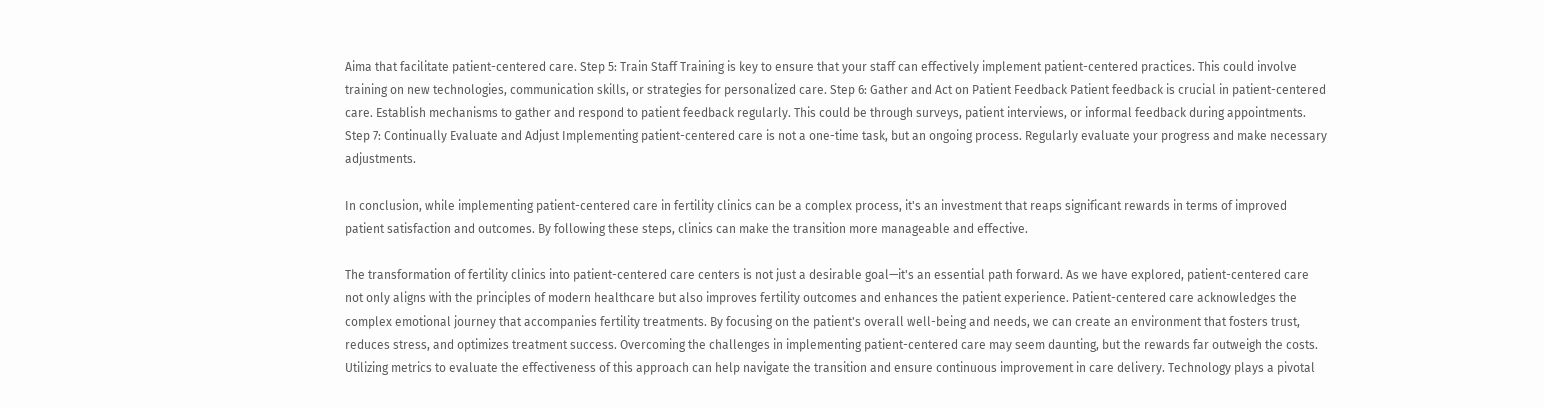Aima that facilitate patient-centered care. Step 5: Train Staff Training is key to ensure that your staff can effectively implement patient-centered practices. This could involve training on new technologies, communication skills, or strategies for personalized care. Step 6: Gather and Act on Patient Feedback Patient feedback is crucial in patient-centered care. Establish mechanisms to gather and respond to patient feedback regularly. This could be through surveys, patient interviews, or informal feedback during appointments. Step 7: Continually Evaluate and Adjust Implementing patient-centered care is not a one-time task, but an ongoing process. Regularly evaluate your progress and make necessary adjustments.

In conclusion, while implementing patient-centered care in fertility clinics can be a complex process, it's an investment that reaps significant rewards in terms of improved patient satisfaction and outcomes. By following these steps, clinics can make the transition more manageable and effective.

The transformation of fertility clinics into patient-centered care centers is not just a desirable goal—it's an essential path forward. As we have explored, patient-centered care not only aligns with the principles of modern healthcare but also improves fertility outcomes and enhances the patient experience. Patient-centered care acknowledges the complex emotional journey that accompanies fertility treatments. By focusing on the patient's overall well-being and needs, we can create an environment that fosters trust, reduces stress, and optimizes treatment success. Overcoming the challenges in implementing patient-centered care may seem daunting, but the rewards far outweigh the costs. Utilizing metrics to evaluate the effectiveness of this approach can help navigate the transition and ensure continuous improvement in care delivery. Technology plays a pivotal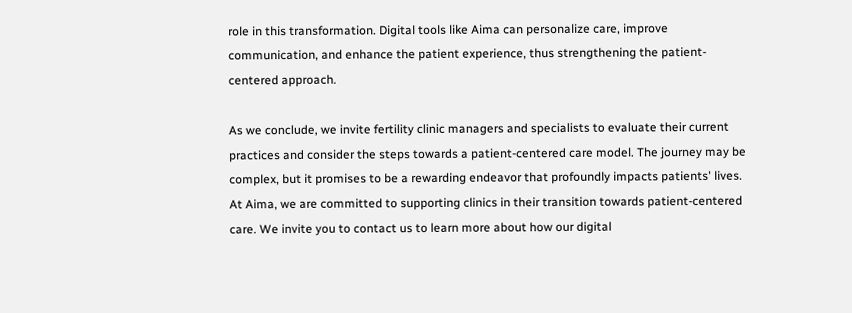role in this transformation. Digital tools like Aima can personalize care, improve communication, and enhance the patient experience, thus strengthening the patient-centered approach.

As we conclude, we invite fertility clinic managers and specialists to evaluate their current practices and consider the steps towards a patient-centered care model. The journey may be complex, but it promises to be a rewarding endeavor that profoundly impacts patients' lives. At Aima, we are committed to supporting clinics in their transition towards patient-centered care. We invite you to contact us to learn more about how our digital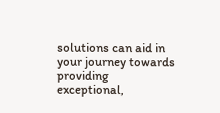solutions can aid in your journey towards providing exceptional,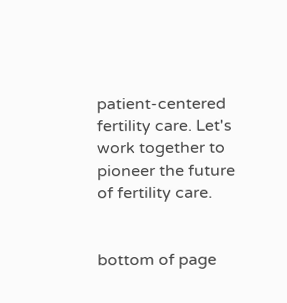patient-centered fertility care. Let's work together to pioneer the future of fertility care.


bottom of page